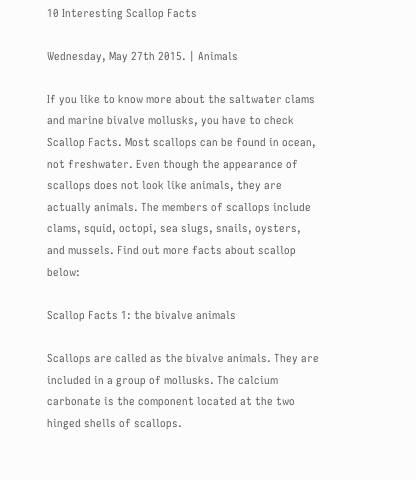10 Interesting Scallop Facts

Wednesday, May 27th 2015. | Animals

If you like to know more about the saltwater clams and marine bivalve mollusks, you have to check Scallop Facts. Most scallops can be found in ocean, not freshwater. Even though the appearance of scallops does not look like animals, they are actually animals. The members of scallops include clams, squid, octopi, sea slugs, snails, oysters, and mussels. Find out more facts about scallop below:

Scallop Facts 1: the bivalve animals

Scallops are called as the bivalve animals. They are included in a group of mollusks. The calcium carbonate is the component located at the two hinged shells of scallops.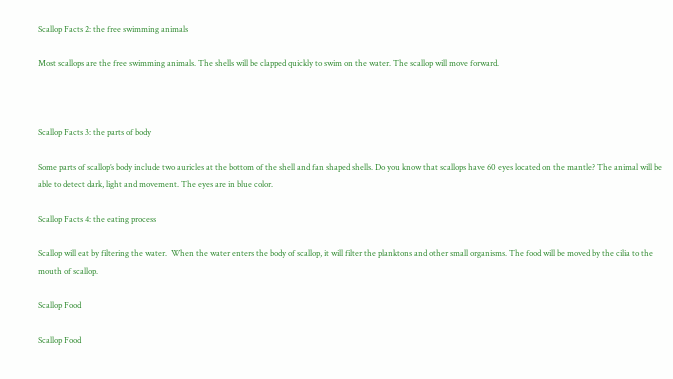Scallop Facts 2: the free swimming animals

Most scallops are the free swimming animals. The shells will be clapped quickly to swim on the water. The scallop will move forward.



Scallop Facts 3: the parts of body

Some parts of scallop’s body include two auricles at the bottom of the shell and fan shaped shells. Do you know that scallops have 60 eyes located on the mantle? The animal will be able to detect dark, light and movement. The eyes are in blue color.

Scallop Facts 4: the eating process

Scallop will eat by filtering the water.  When the water enters the body of scallop, it will filter the planktons and other small organisms. The food will be moved by the cilia to the mouth of scallop.

Scallop Food

Scallop Food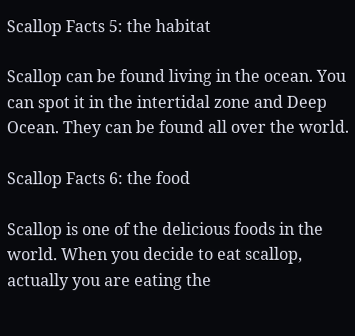Scallop Facts 5: the habitat

Scallop can be found living in the ocean. You can spot it in the intertidal zone and Deep Ocean. They can be found all over the world.

Scallop Facts 6: the food

Scallop is one of the delicious foods in the world. When you decide to eat scallop, actually you are eating the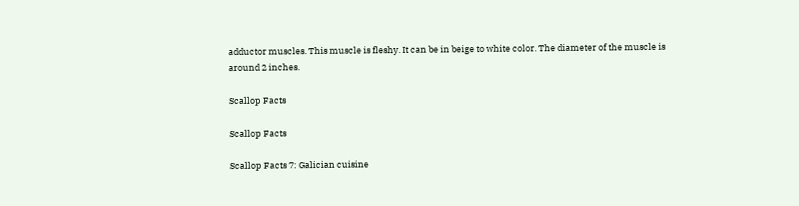adductor muscles. This muscle is fleshy. It can be in beige to white color. The diameter of the muscle is around 2 inches.

Scallop Facts

Scallop Facts

Scallop Facts 7: Galician cuisine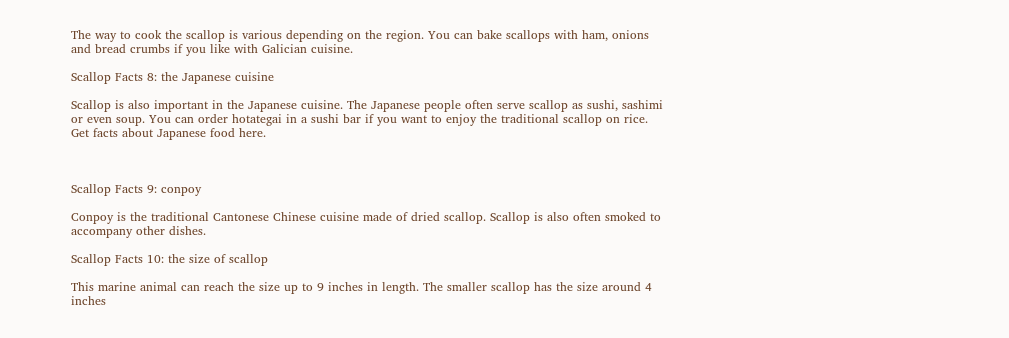The way to cook the scallop is various depending on the region. You can bake scallops with ham, onions and bread crumbs if you like with Galician cuisine.

Scallop Facts 8: the Japanese cuisine

Scallop is also important in the Japanese cuisine. The Japanese people often serve scallop as sushi, sashimi or even soup. You can order hotategai in a sushi bar if you want to enjoy the traditional scallop on rice. Get facts about Japanese food here.



Scallop Facts 9: conpoy

Conpoy is the traditional Cantonese Chinese cuisine made of dried scallop. Scallop is also often smoked to accompany other dishes.

Scallop Facts 10: the size of scallop

This marine animal can reach the size up to 9 inches in length. The smaller scallop has the size around 4 inches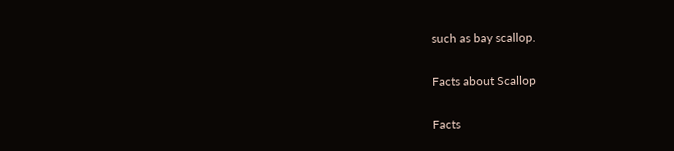such as bay scallop.

Facts about Scallop

Facts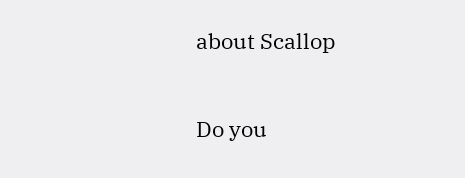about Scallop

Do you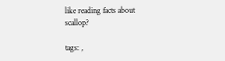like reading facts about scallop?

tags: ,